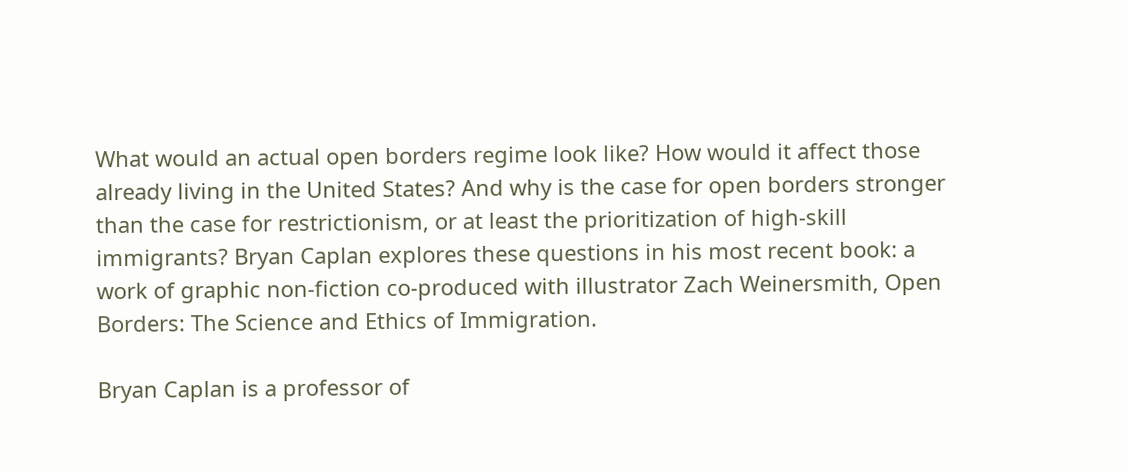What would an actual open borders regime look like? How would it affect those already living in the United States? And why is the case for open borders stronger than the case for restrictionism, or at least the prioritization of high-skill immigrants? Bryan Caplan explores these questions in his most recent book: a work of graphic non-fiction co-produced with illustrator Zach Weinersmith, Open Borders: The Science and Ethics of Immigration.

Bryan Caplan is a professor of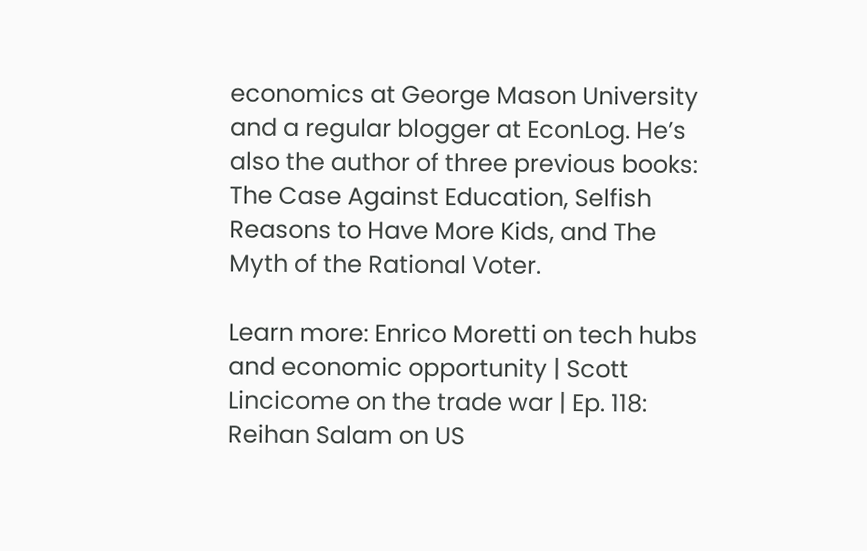economics at George Mason University and a regular blogger at EconLog. He’s also the author of three previous books: The Case Against Education, Selfish Reasons to Have More Kids, and The Myth of the Rational Voter.

Learn more: Enrico Moretti on tech hubs and economic opportunity | Scott Lincicome on the trade war | Ep. 118: Reihan Salam on US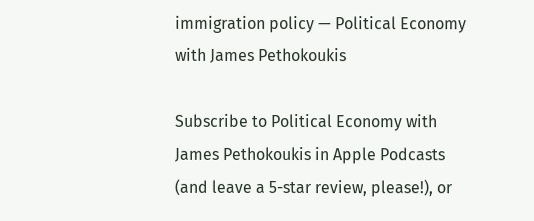immigration policy — Political Economy with James Pethokoukis

Subscribe to Political Economy with James Pethokoukis in Apple Podcasts (and leave a 5-star review, please!), or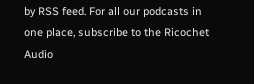by RSS feed. For all our podcasts in one place, subscribe to the Ricochet Audio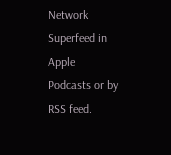Network Superfeed in Apple Podcasts or by RSS feed.